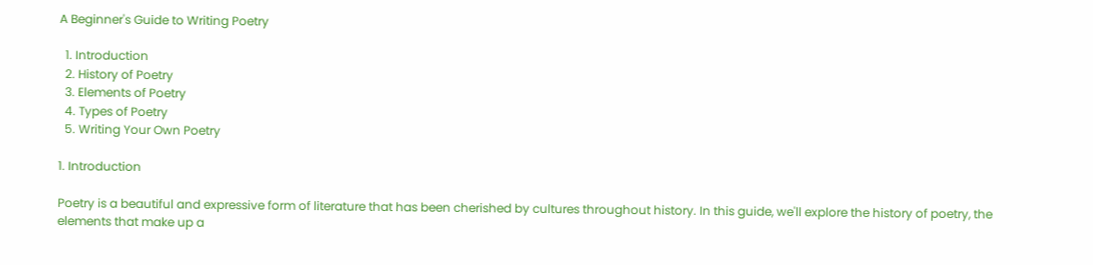A Beginner's Guide to Writing Poetry

  1. Introduction
  2. History of Poetry
  3. Elements of Poetry
  4. Types of Poetry
  5. Writing Your Own Poetry

1. Introduction

Poetry is a beautiful and expressive form of literature that has been cherished by cultures throughout history. In this guide, we'll explore the history of poetry, the elements that make up a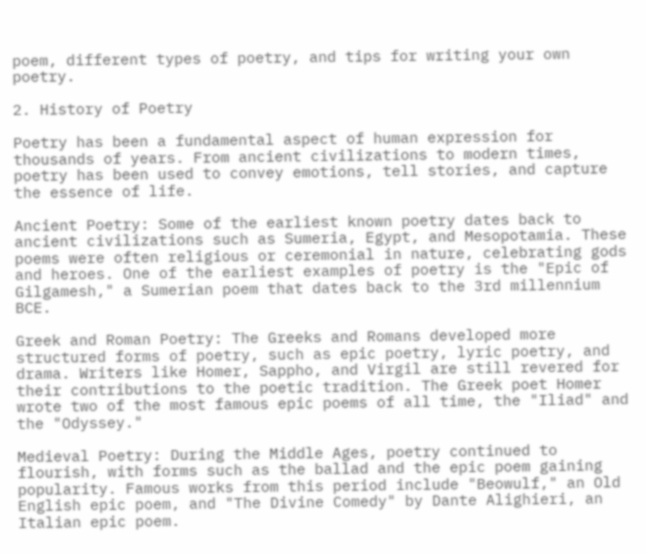poem, different types of poetry, and tips for writing your own poetry.

2. History of Poetry

Poetry has been a fundamental aspect of human expression for thousands of years. From ancient civilizations to modern times, poetry has been used to convey emotions, tell stories, and capture the essence of life.

Ancient Poetry: Some of the earliest known poetry dates back to ancient civilizations such as Sumeria, Egypt, and Mesopotamia. These poems were often religious or ceremonial in nature, celebrating gods and heroes. One of the earliest examples of poetry is the "Epic of Gilgamesh," a Sumerian poem that dates back to the 3rd millennium BCE.

Greek and Roman Poetry: The Greeks and Romans developed more structured forms of poetry, such as epic poetry, lyric poetry, and drama. Writers like Homer, Sappho, and Virgil are still revered for their contributions to the poetic tradition. The Greek poet Homer wrote two of the most famous epic poems of all time, the "Iliad" and the "Odyssey."

Medieval Poetry: During the Middle Ages, poetry continued to flourish, with forms such as the ballad and the epic poem gaining popularity. Famous works from this period include "Beowulf," an Old English epic poem, and "The Divine Comedy" by Dante Alighieri, an Italian epic poem.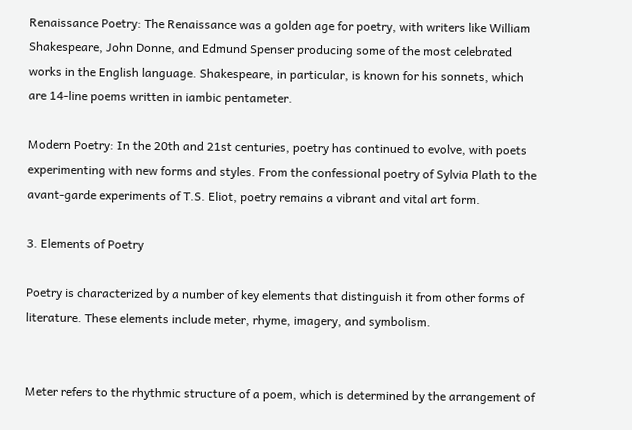Renaissance Poetry: The Renaissance was a golden age for poetry, with writers like William Shakespeare, John Donne, and Edmund Spenser producing some of the most celebrated works in the English language. Shakespeare, in particular, is known for his sonnets, which are 14-line poems written in iambic pentameter.

Modern Poetry: In the 20th and 21st centuries, poetry has continued to evolve, with poets experimenting with new forms and styles. From the confessional poetry of Sylvia Plath to the avant-garde experiments of T.S. Eliot, poetry remains a vibrant and vital art form.

3. Elements of Poetry

Poetry is characterized by a number of key elements that distinguish it from other forms of literature. These elements include meter, rhyme, imagery, and symbolism.


Meter refers to the rhythmic structure of a poem, which is determined by the arrangement of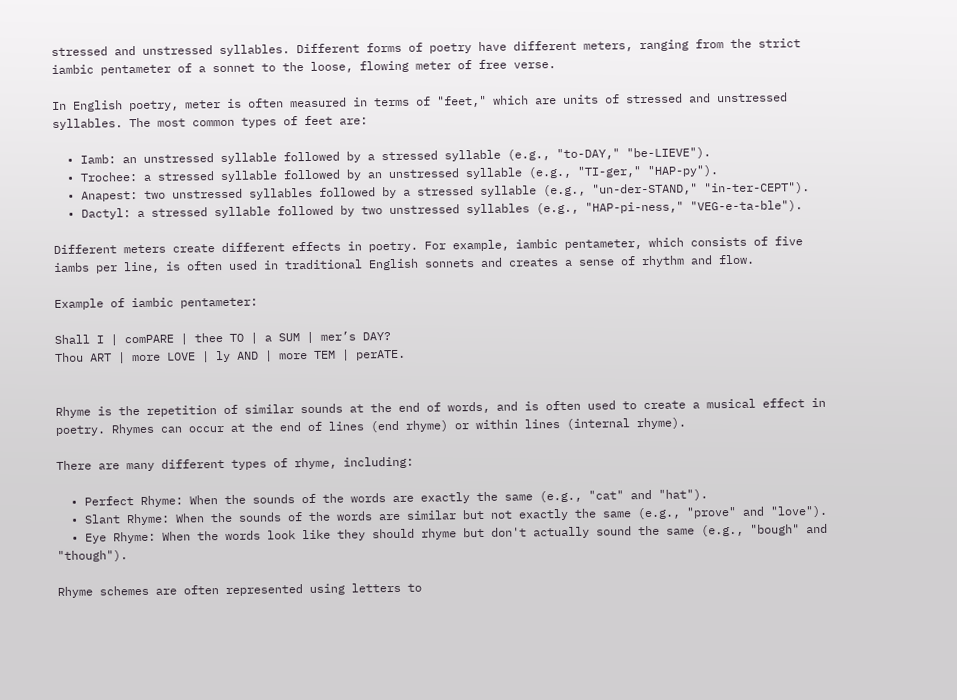stressed and unstressed syllables. Different forms of poetry have different meters, ranging from the strict iambic pentameter of a sonnet to the loose, flowing meter of free verse.

In English poetry, meter is often measured in terms of "feet," which are units of stressed and unstressed syllables. The most common types of feet are:

  • Iamb: an unstressed syllable followed by a stressed syllable (e.g., "to-DAY," "be-LIEVE").
  • Trochee: a stressed syllable followed by an unstressed syllable (e.g., "TI-ger," "HAP-py").
  • Anapest: two unstressed syllables followed by a stressed syllable (e.g., "un-der-STAND," "in-ter-CEPT").
  • Dactyl: a stressed syllable followed by two unstressed syllables (e.g., "HAP-pi-ness," "VEG-e-ta-ble").

Different meters create different effects in poetry. For example, iambic pentameter, which consists of five iambs per line, is often used in traditional English sonnets and creates a sense of rhythm and flow.

Example of iambic pentameter:

Shall I | comPARE | thee TO | a SUM | mer’s DAY?
Thou ART | more LOVE | ly AND | more TEM | perATE.


Rhyme is the repetition of similar sounds at the end of words, and is often used to create a musical effect in poetry. Rhymes can occur at the end of lines (end rhyme) or within lines (internal rhyme).

There are many different types of rhyme, including:

  • Perfect Rhyme: When the sounds of the words are exactly the same (e.g., "cat" and "hat").
  • Slant Rhyme: When the sounds of the words are similar but not exactly the same (e.g., "prove" and "love").
  • Eye Rhyme: When the words look like they should rhyme but don't actually sound the same (e.g., "bough" and "though").

Rhyme schemes are often represented using letters to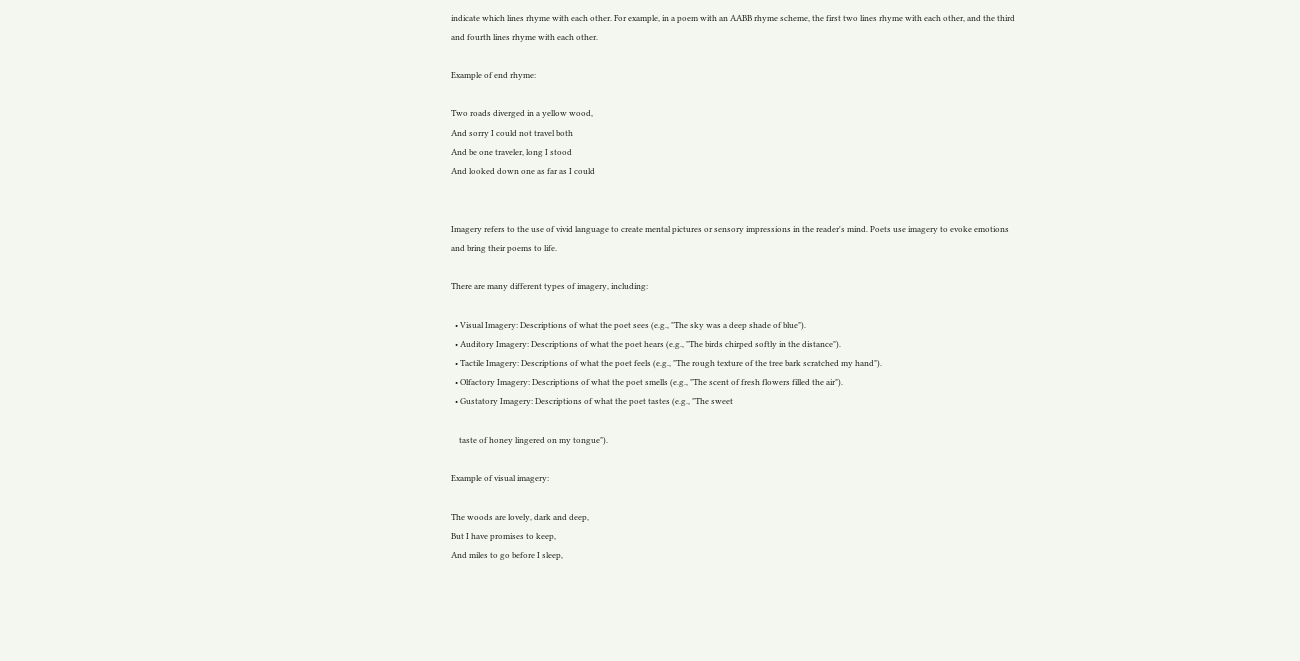indicate which lines rhyme with each other. For example, in a poem with an AABB rhyme scheme, the first two lines rhyme with each other, and the third and fourth lines rhyme with each other.

Example of end rhyme:

Two roads diverged in a yellow wood,
And sorry I could not travel both
And be one traveler, long I stood
And looked down one as far as I could


Imagery refers to the use of vivid language to create mental pictures or sensory impressions in the reader's mind. Poets use imagery to evoke emotions and bring their poems to life.

There are many different types of imagery, including:

  • Visual Imagery: Descriptions of what the poet sees (e.g., "The sky was a deep shade of blue").
  • Auditory Imagery: Descriptions of what the poet hears (e.g., "The birds chirped softly in the distance").
  • Tactile Imagery: Descriptions of what the poet feels (e.g., "The rough texture of the tree bark scratched my hand").
  • Olfactory Imagery: Descriptions of what the poet smells (e.g., "The scent of fresh flowers filled the air").
  • Gustatory Imagery: Descriptions of what the poet tastes (e.g., "The sweet

    taste of honey lingered on my tongue").

Example of visual imagery:

The woods are lovely, dark and deep,
But I have promises to keep,
And miles to go before I sleep,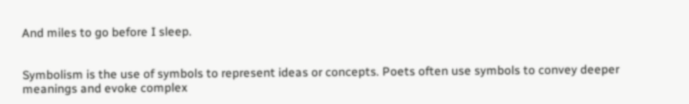And miles to go before I sleep.


Symbolism is the use of symbols to represent ideas or concepts. Poets often use symbols to convey deeper meanings and evoke complex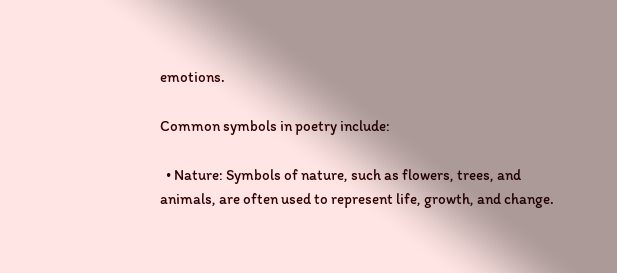emotions.

Common symbols in poetry include:

  • Nature: Symbols of nature, such as flowers, trees, and animals, are often used to represent life, growth, and change.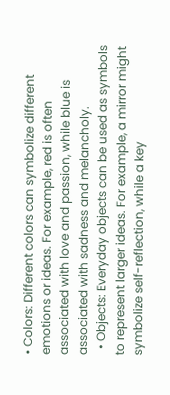• Colors: Different colors can symbolize different emotions or ideas. For example, red is often associated with love and passion, while blue is associated with sadness and melancholy.
  • Objects: Everyday objects can be used as symbols to represent larger ideas. For example, a mirror might symbolize self-reflection, while a key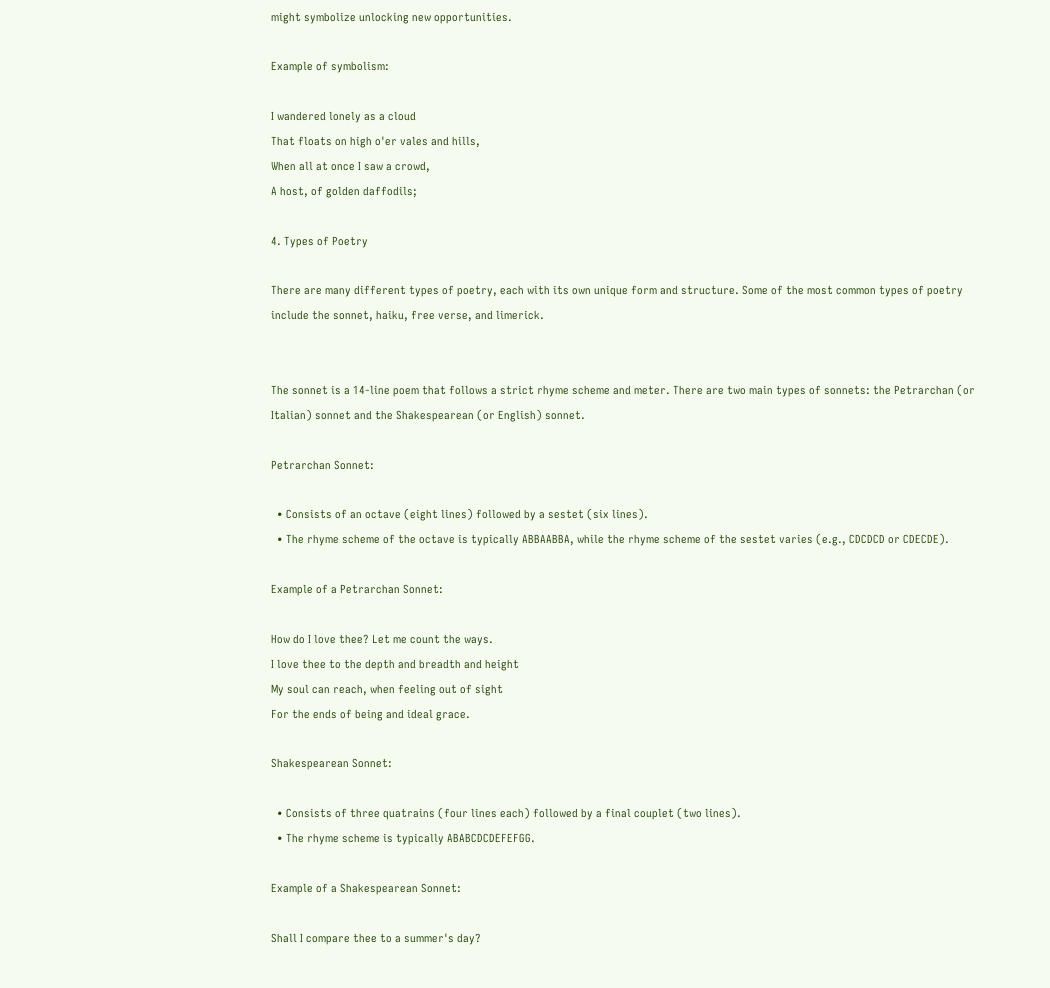might symbolize unlocking new opportunities.

Example of symbolism:

I wandered lonely as a cloud
That floats on high o'er vales and hills,
When all at once I saw a crowd,
A host, of golden daffodils;

4. Types of Poetry

There are many different types of poetry, each with its own unique form and structure. Some of the most common types of poetry include the sonnet, haiku, free verse, and limerick.


The sonnet is a 14-line poem that follows a strict rhyme scheme and meter. There are two main types of sonnets: the Petrarchan (or Italian) sonnet and the Shakespearean (or English) sonnet.

Petrarchan Sonnet:

  • Consists of an octave (eight lines) followed by a sestet (six lines).
  • The rhyme scheme of the octave is typically ABBAABBA, while the rhyme scheme of the sestet varies (e.g., CDCDCD or CDECDE).

Example of a Petrarchan Sonnet:

How do I love thee? Let me count the ways.
I love thee to the depth and breadth and height
My soul can reach, when feeling out of sight
For the ends of being and ideal grace.

Shakespearean Sonnet:

  • Consists of three quatrains (four lines each) followed by a final couplet (two lines).
  • The rhyme scheme is typically ABABCDCDEFEFGG.

Example of a Shakespearean Sonnet:

Shall I compare thee to a summer's day?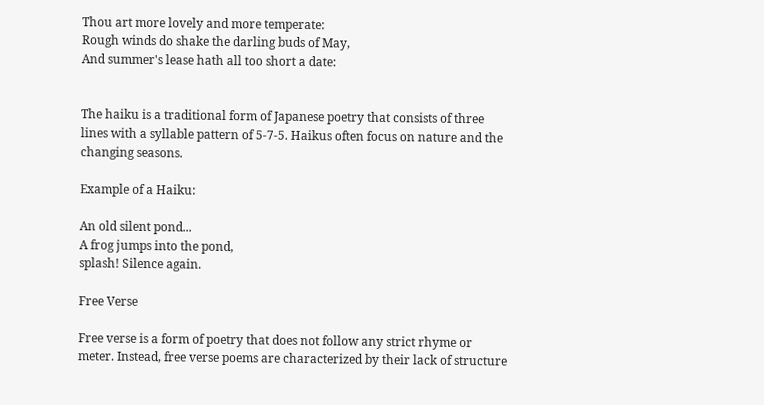Thou art more lovely and more temperate:
Rough winds do shake the darling buds of May,
And summer's lease hath all too short a date:


The haiku is a traditional form of Japanese poetry that consists of three lines with a syllable pattern of 5-7-5. Haikus often focus on nature and the changing seasons.

Example of a Haiku:

An old silent pond...
A frog jumps into the pond,
splash! Silence again.

Free Verse

Free verse is a form of poetry that does not follow any strict rhyme or meter. Instead, free verse poems are characterized by their lack of structure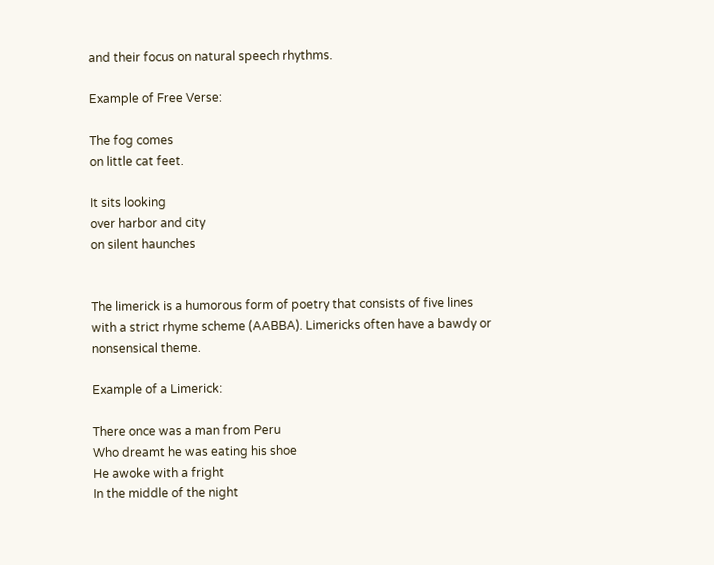and their focus on natural speech rhythms.

Example of Free Verse:

The fog comes
on little cat feet.

It sits looking
over harbor and city
on silent haunches


The limerick is a humorous form of poetry that consists of five lines with a strict rhyme scheme (AABBA). Limericks often have a bawdy or nonsensical theme.

Example of a Limerick:

There once was a man from Peru
Who dreamt he was eating his shoe
He awoke with a fright
In the middle of the night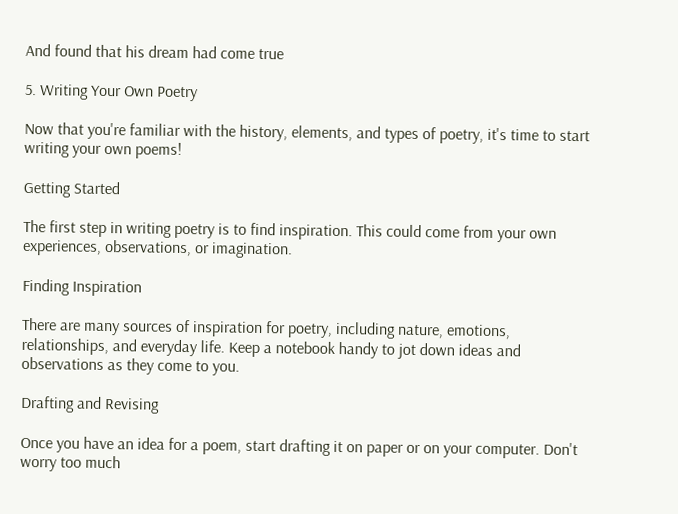And found that his dream had come true

5. Writing Your Own Poetry

Now that you're familiar with the history, elements, and types of poetry, it's time to start writing your own poems!

Getting Started

The first step in writing poetry is to find inspiration. This could come from your own experiences, observations, or imagination.

Finding Inspiration

There are many sources of inspiration for poetry, including nature, emotions, relationships, and everyday life. Keep a notebook handy to jot down ideas and observations as they come to you.

Drafting and Revising

Once you have an idea for a poem, start drafting it on paper or on your computer. Don't worry too much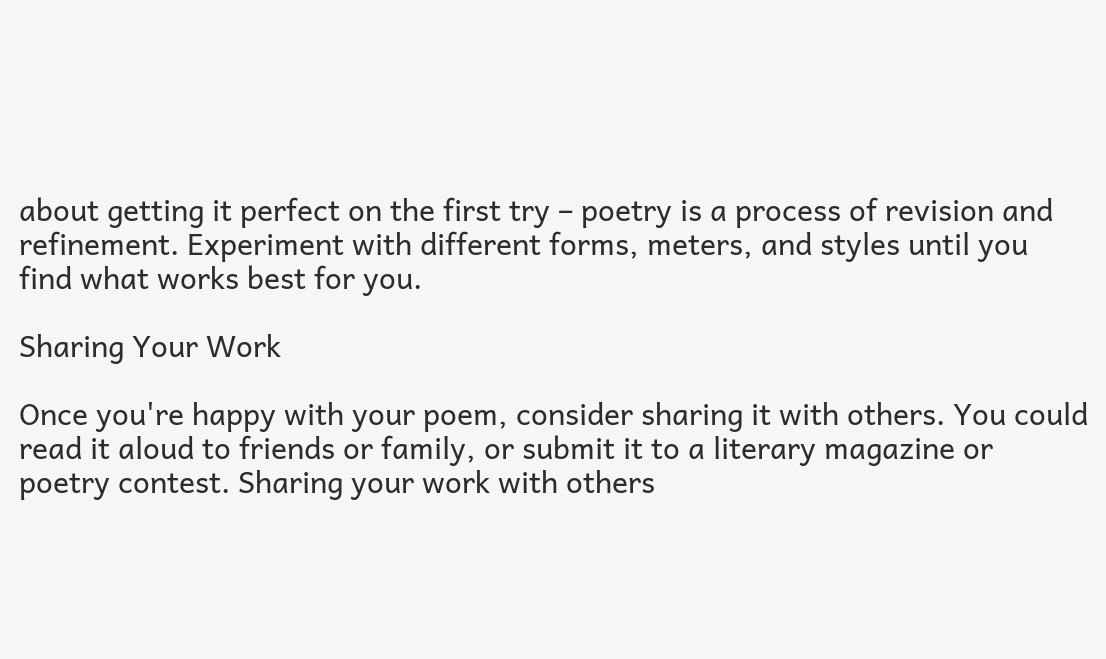about getting it perfect on the first try – poetry is a process of revision and refinement. Experiment with different forms, meters, and styles until you find what works best for you.

Sharing Your Work

Once you're happy with your poem, consider sharing it with others. You could read it aloud to friends or family, or submit it to a literary magazine or poetry contest. Sharing your work with others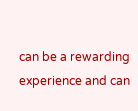can be a rewarding experience and can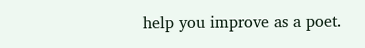help you improve as a poet.